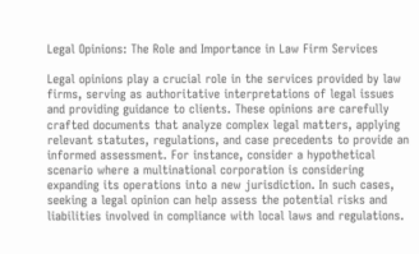Legal Opinions: The Role and Importance in Law Firm Services

Legal opinions play a crucial role in the services provided by law firms, serving as authoritative interpretations of legal issues and providing guidance to clients. These opinions are carefully crafted documents that analyze complex legal matters, applying relevant statutes, regulations, and case precedents to provide an informed assessment. For instance, consider a hypothetical scenario where a multinational corporation is considering expanding its operations into a new jurisdiction. In such cases, seeking a legal opinion can help assess the potential risks and liabilities involved in compliance with local laws and regulations.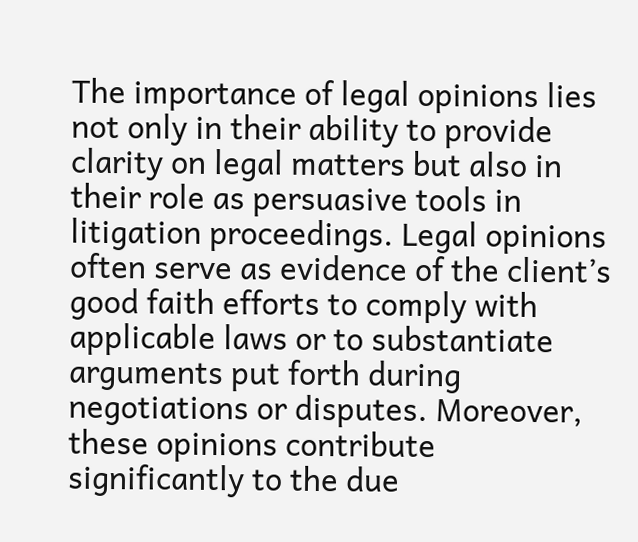The importance of legal opinions lies not only in their ability to provide clarity on legal matters but also in their role as persuasive tools in litigation proceedings. Legal opinions often serve as evidence of the client’s good faith efforts to comply with applicable laws or to substantiate arguments put forth during negotiations or disputes. Moreover, these opinions contribute significantly to the due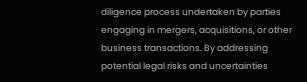diligence process undertaken by parties engaging in mergers, acquisitions, or other business transactions. By addressing potential legal risks and uncertainties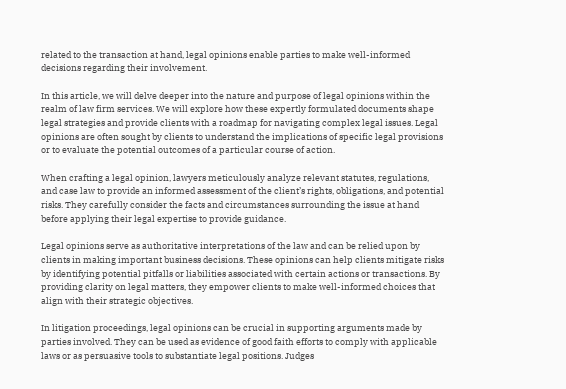related to the transaction at hand, legal opinions enable parties to make well-informed decisions regarding their involvement.

In this article, we will delve deeper into the nature and purpose of legal opinions within the realm of law firm services. We will explore how these expertly formulated documents shape legal strategies and provide clients with a roadmap for navigating complex legal issues. Legal opinions are often sought by clients to understand the implications of specific legal provisions or to evaluate the potential outcomes of a particular course of action.

When crafting a legal opinion, lawyers meticulously analyze relevant statutes, regulations, and case law to provide an informed assessment of the client’s rights, obligations, and potential risks. They carefully consider the facts and circumstances surrounding the issue at hand before applying their legal expertise to provide guidance.

Legal opinions serve as authoritative interpretations of the law and can be relied upon by clients in making important business decisions. These opinions can help clients mitigate risks by identifying potential pitfalls or liabilities associated with certain actions or transactions. By providing clarity on legal matters, they empower clients to make well-informed choices that align with their strategic objectives.

In litigation proceedings, legal opinions can be crucial in supporting arguments made by parties involved. They can be used as evidence of good faith efforts to comply with applicable laws or as persuasive tools to substantiate legal positions. Judges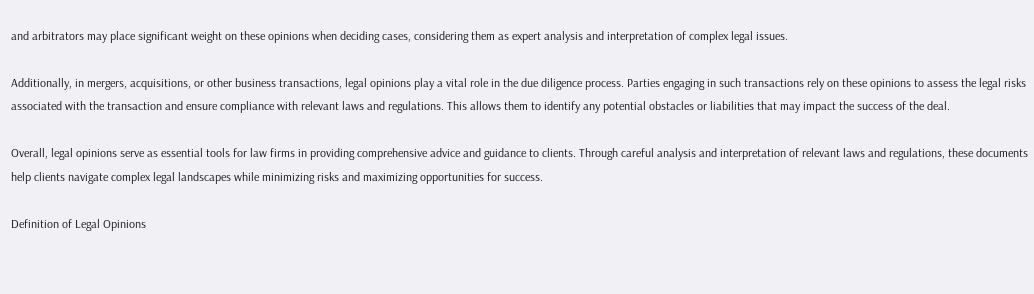and arbitrators may place significant weight on these opinions when deciding cases, considering them as expert analysis and interpretation of complex legal issues.

Additionally, in mergers, acquisitions, or other business transactions, legal opinions play a vital role in the due diligence process. Parties engaging in such transactions rely on these opinions to assess the legal risks associated with the transaction and ensure compliance with relevant laws and regulations. This allows them to identify any potential obstacles or liabilities that may impact the success of the deal.

Overall, legal opinions serve as essential tools for law firms in providing comprehensive advice and guidance to clients. Through careful analysis and interpretation of relevant laws and regulations, these documents help clients navigate complex legal landscapes while minimizing risks and maximizing opportunities for success.

Definition of Legal Opinions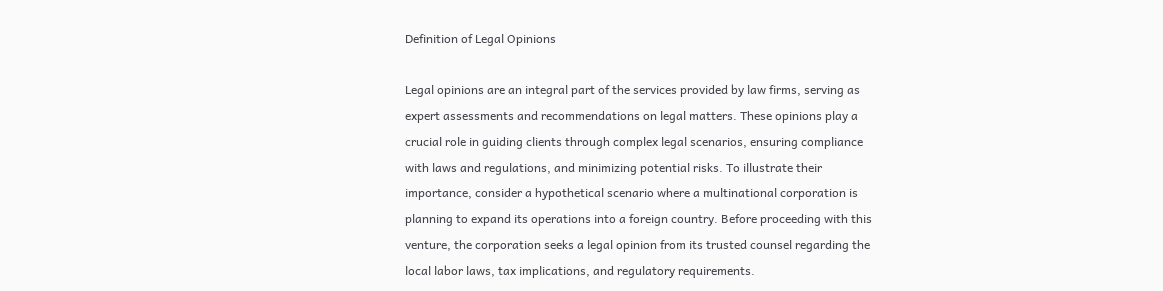Definition of Legal Opinions

Legal opinions are an integral part of the services provided by law firms, serving as expert assessments and recommendations on legal matters. These opinions play a crucial role in guiding clients through complex legal scenarios, ensuring compliance with laws and regulations, and minimizing potential risks. To illustrate their importance, consider a hypothetical scenario where a multinational corporation is planning to expand its operations into a foreign country. Before proceeding with this venture, the corporation seeks a legal opinion from its trusted counsel regarding the local labor laws, tax implications, and regulatory requirements.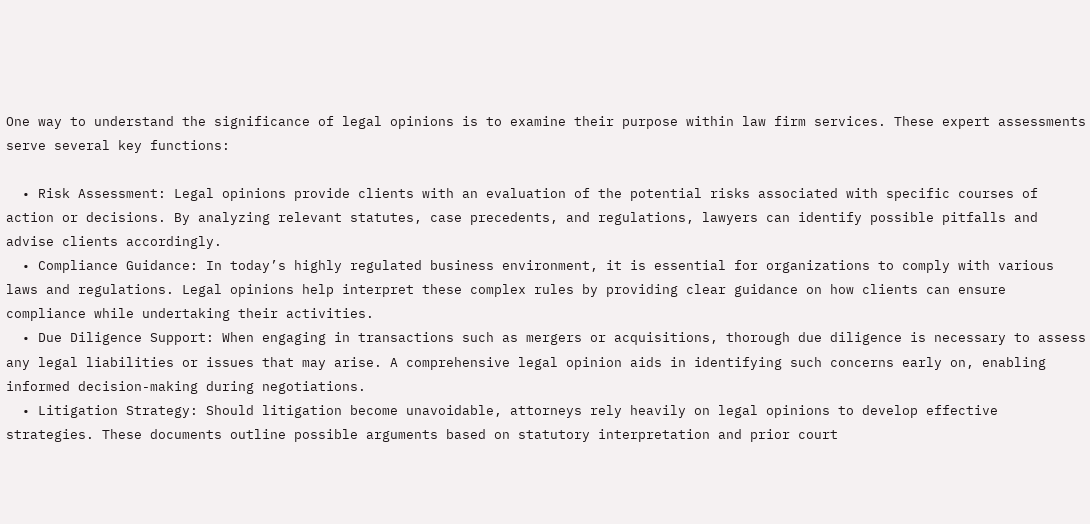One way to understand the significance of legal opinions is to examine their purpose within law firm services. These expert assessments serve several key functions:

  • Risk Assessment: Legal opinions provide clients with an evaluation of the potential risks associated with specific courses of action or decisions. By analyzing relevant statutes, case precedents, and regulations, lawyers can identify possible pitfalls and advise clients accordingly.
  • Compliance Guidance: In today’s highly regulated business environment, it is essential for organizations to comply with various laws and regulations. Legal opinions help interpret these complex rules by providing clear guidance on how clients can ensure compliance while undertaking their activities.
  • Due Diligence Support: When engaging in transactions such as mergers or acquisitions, thorough due diligence is necessary to assess any legal liabilities or issues that may arise. A comprehensive legal opinion aids in identifying such concerns early on, enabling informed decision-making during negotiations.
  • Litigation Strategy: Should litigation become unavoidable, attorneys rely heavily on legal opinions to develop effective strategies. These documents outline possible arguments based on statutory interpretation and prior court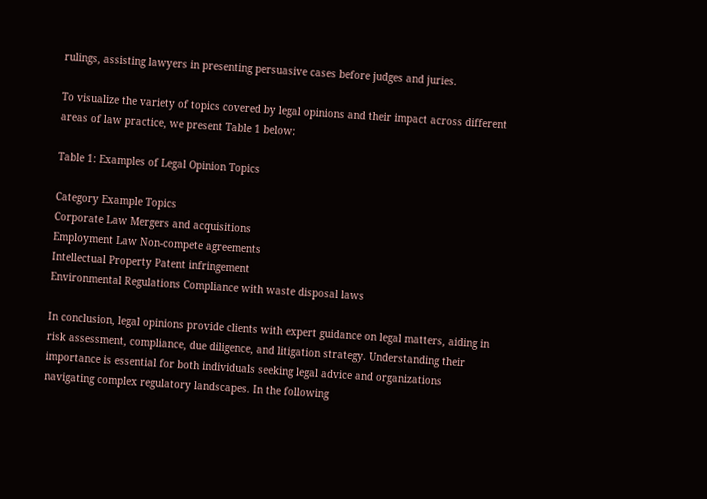rulings, assisting lawyers in presenting persuasive cases before judges and juries.

To visualize the variety of topics covered by legal opinions and their impact across different areas of law practice, we present Table 1 below:

Table 1: Examples of Legal Opinion Topics

Category Example Topics
Corporate Law Mergers and acquisitions
Employment Law Non-compete agreements
Intellectual Property Patent infringement
Environmental Regulations Compliance with waste disposal laws

In conclusion, legal opinions provide clients with expert guidance on legal matters, aiding in risk assessment, compliance, due diligence, and litigation strategy. Understanding their importance is essential for both individuals seeking legal advice and organizations navigating complex regulatory landscapes. In the following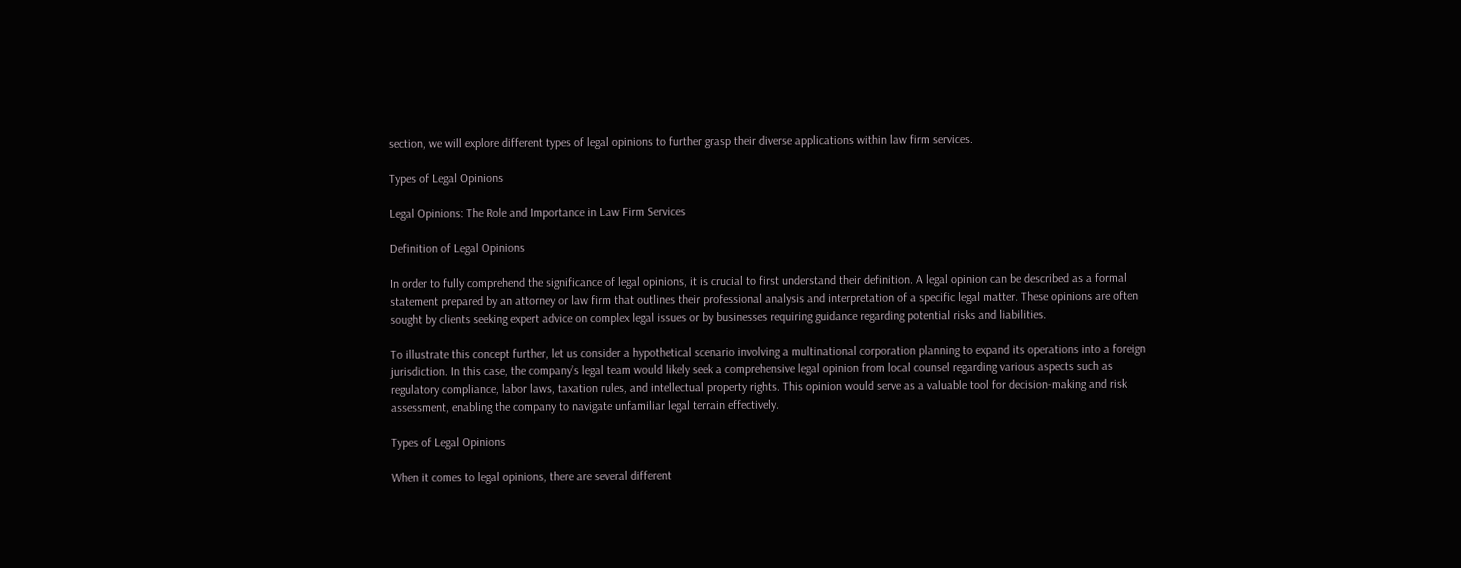section, we will explore different types of legal opinions to further grasp their diverse applications within law firm services.

Types of Legal Opinions

Legal Opinions: The Role and Importance in Law Firm Services

Definition of Legal Opinions

In order to fully comprehend the significance of legal opinions, it is crucial to first understand their definition. A legal opinion can be described as a formal statement prepared by an attorney or law firm that outlines their professional analysis and interpretation of a specific legal matter. These opinions are often sought by clients seeking expert advice on complex legal issues or by businesses requiring guidance regarding potential risks and liabilities.

To illustrate this concept further, let us consider a hypothetical scenario involving a multinational corporation planning to expand its operations into a foreign jurisdiction. In this case, the company’s legal team would likely seek a comprehensive legal opinion from local counsel regarding various aspects such as regulatory compliance, labor laws, taxation rules, and intellectual property rights. This opinion would serve as a valuable tool for decision-making and risk assessment, enabling the company to navigate unfamiliar legal terrain effectively.

Types of Legal Opinions

When it comes to legal opinions, there are several different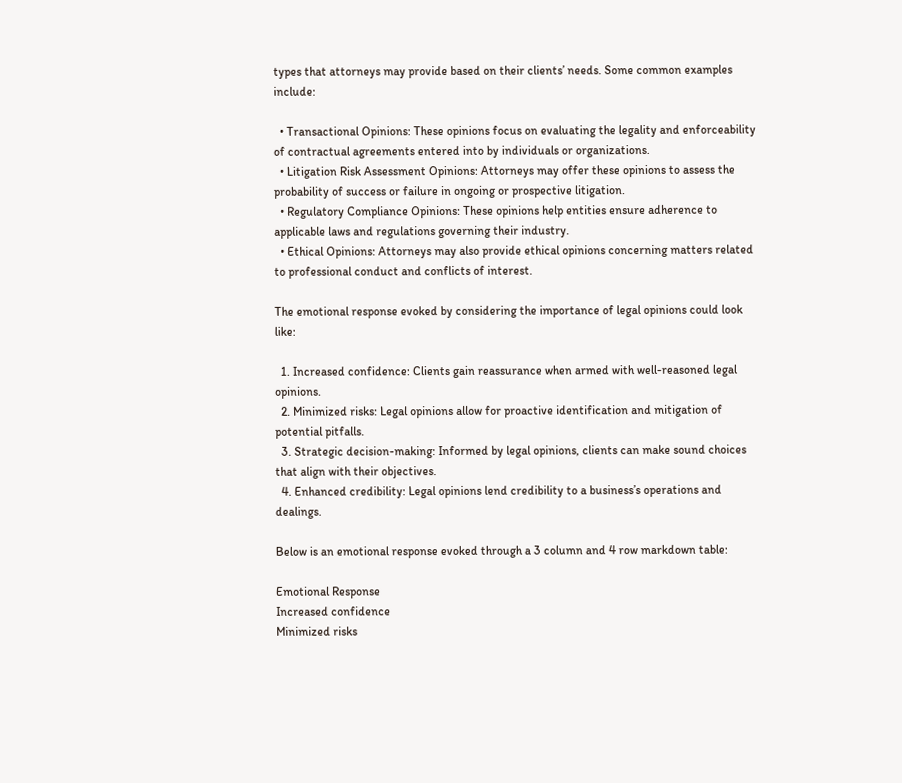types that attorneys may provide based on their clients’ needs. Some common examples include:

  • Transactional Opinions: These opinions focus on evaluating the legality and enforceability of contractual agreements entered into by individuals or organizations.
  • Litigation Risk Assessment Opinions: Attorneys may offer these opinions to assess the probability of success or failure in ongoing or prospective litigation.
  • Regulatory Compliance Opinions: These opinions help entities ensure adherence to applicable laws and regulations governing their industry.
  • Ethical Opinions: Attorneys may also provide ethical opinions concerning matters related to professional conduct and conflicts of interest.

The emotional response evoked by considering the importance of legal opinions could look like:

  1. Increased confidence: Clients gain reassurance when armed with well-reasoned legal opinions.
  2. Minimized risks: Legal opinions allow for proactive identification and mitigation of potential pitfalls.
  3. Strategic decision-making: Informed by legal opinions, clients can make sound choices that align with their objectives.
  4. Enhanced credibility: Legal opinions lend credibility to a business’s operations and dealings.

Below is an emotional response evoked through a 3 column and 4 row markdown table:

Emotional Response
Increased confidence
Minimized risks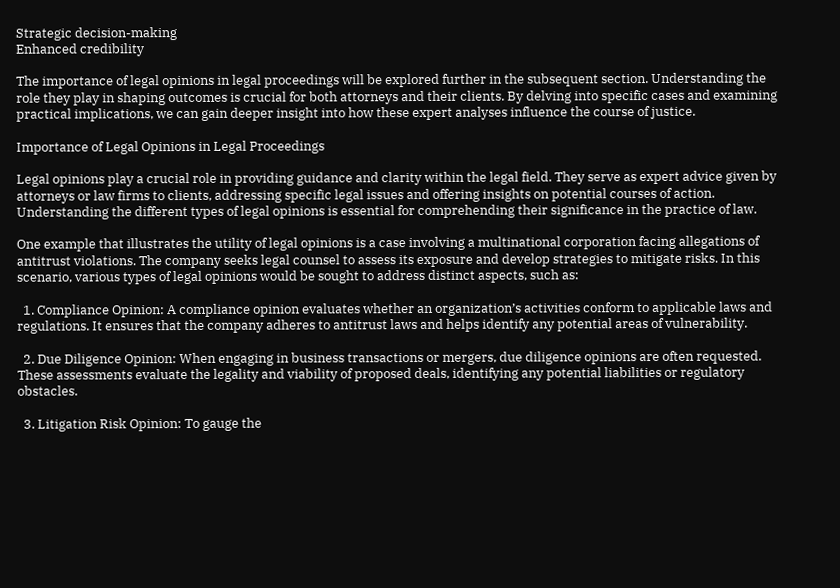Strategic decision-making
Enhanced credibility

The importance of legal opinions in legal proceedings will be explored further in the subsequent section. Understanding the role they play in shaping outcomes is crucial for both attorneys and their clients. By delving into specific cases and examining practical implications, we can gain deeper insight into how these expert analyses influence the course of justice.

Importance of Legal Opinions in Legal Proceedings

Legal opinions play a crucial role in providing guidance and clarity within the legal field. They serve as expert advice given by attorneys or law firms to clients, addressing specific legal issues and offering insights on potential courses of action. Understanding the different types of legal opinions is essential for comprehending their significance in the practice of law.

One example that illustrates the utility of legal opinions is a case involving a multinational corporation facing allegations of antitrust violations. The company seeks legal counsel to assess its exposure and develop strategies to mitigate risks. In this scenario, various types of legal opinions would be sought to address distinct aspects, such as:

  1. Compliance Opinion: A compliance opinion evaluates whether an organization’s activities conform to applicable laws and regulations. It ensures that the company adheres to antitrust laws and helps identify any potential areas of vulnerability.

  2. Due Diligence Opinion: When engaging in business transactions or mergers, due diligence opinions are often requested. These assessments evaluate the legality and viability of proposed deals, identifying any potential liabilities or regulatory obstacles.

  3. Litigation Risk Opinion: To gauge the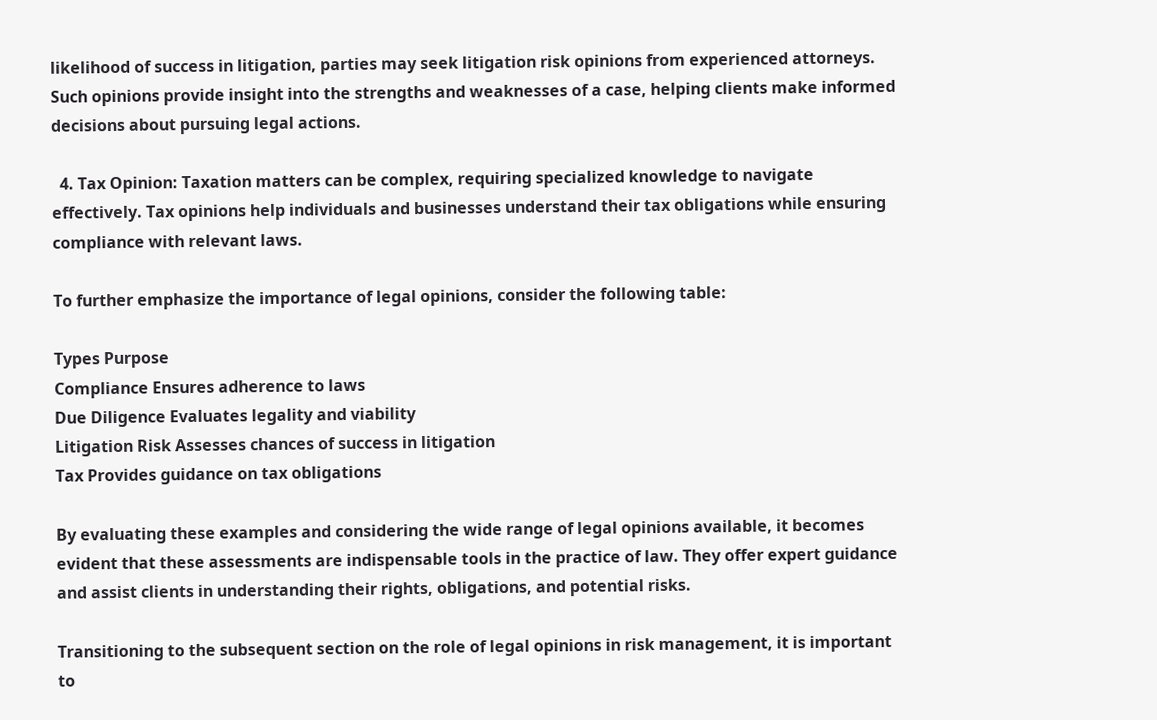likelihood of success in litigation, parties may seek litigation risk opinions from experienced attorneys. Such opinions provide insight into the strengths and weaknesses of a case, helping clients make informed decisions about pursuing legal actions.

  4. Tax Opinion: Taxation matters can be complex, requiring specialized knowledge to navigate effectively. Tax opinions help individuals and businesses understand their tax obligations while ensuring compliance with relevant laws.

To further emphasize the importance of legal opinions, consider the following table:

Types Purpose
Compliance Ensures adherence to laws
Due Diligence Evaluates legality and viability
Litigation Risk Assesses chances of success in litigation
Tax Provides guidance on tax obligations

By evaluating these examples and considering the wide range of legal opinions available, it becomes evident that these assessments are indispensable tools in the practice of law. They offer expert guidance and assist clients in understanding their rights, obligations, and potential risks.

Transitioning to the subsequent section on the role of legal opinions in risk management, it is important to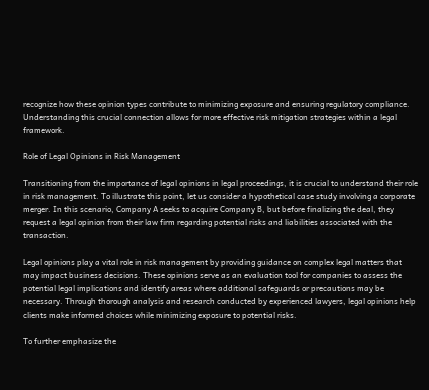recognize how these opinion types contribute to minimizing exposure and ensuring regulatory compliance. Understanding this crucial connection allows for more effective risk mitigation strategies within a legal framework.

Role of Legal Opinions in Risk Management

Transitioning from the importance of legal opinions in legal proceedings, it is crucial to understand their role in risk management. To illustrate this point, let us consider a hypothetical case study involving a corporate merger. In this scenario, Company A seeks to acquire Company B, but before finalizing the deal, they request a legal opinion from their law firm regarding potential risks and liabilities associated with the transaction.

Legal opinions play a vital role in risk management by providing guidance on complex legal matters that may impact business decisions. These opinions serve as an evaluation tool for companies to assess the potential legal implications and identify areas where additional safeguards or precautions may be necessary. Through thorough analysis and research conducted by experienced lawyers, legal opinions help clients make informed choices while minimizing exposure to potential risks.

To further emphasize the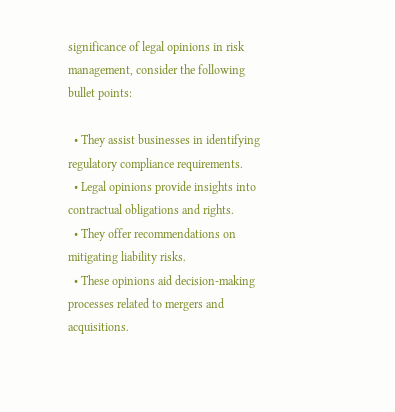significance of legal opinions in risk management, consider the following bullet points:

  • They assist businesses in identifying regulatory compliance requirements.
  • Legal opinions provide insights into contractual obligations and rights.
  • They offer recommendations on mitigating liability risks.
  • These opinions aid decision-making processes related to mergers and acquisitions.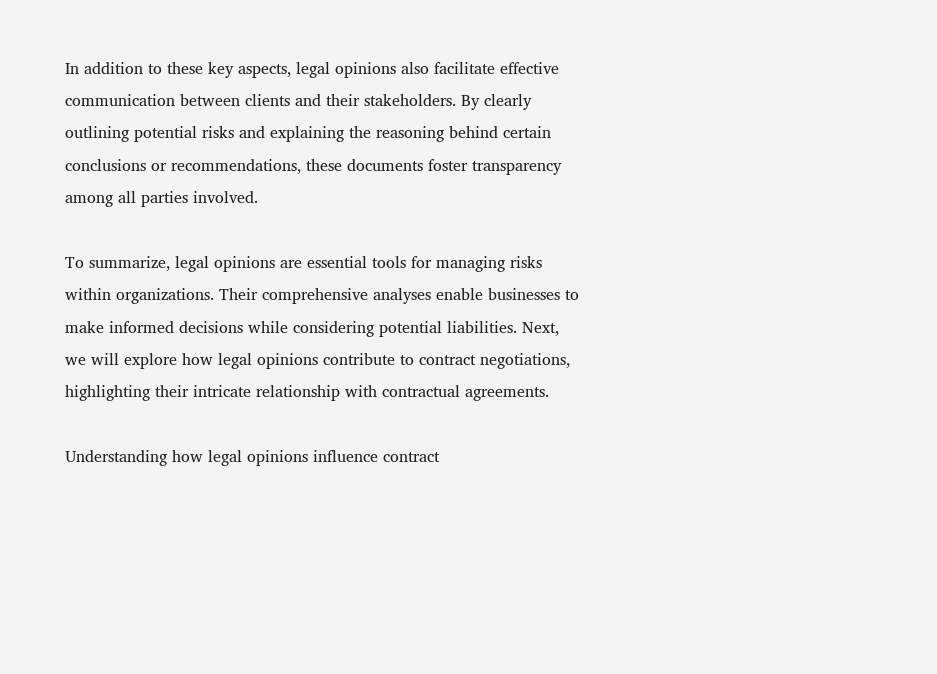In addition to these key aspects, legal opinions also facilitate effective communication between clients and their stakeholders. By clearly outlining potential risks and explaining the reasoning behind certain conclusions or recommendations, these documents foster transparency among all parties involved.

To summarize, legal opinions are essential tools for managing risks within organizations. Their comprehensive analyses enable businesses to make informed decisions while considering potential liabilities. Next, we will explore how legal opinions contribute to contract negotiations, highlighting their intricate relationship with contractual agreements.

Understanding how legal opinions influence contract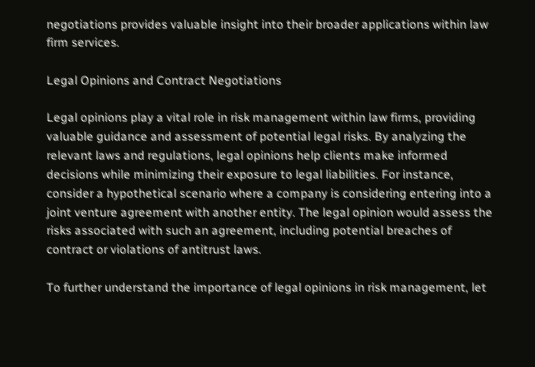negotiations provides valuable insight into their broader applications within law firm services.

Legal Opinions and Contract Negotiations

Legal opinions play a vital role in risk management within law firms, providing valuable guidance and assessment of potential legal risks. By analyzing the relevant laws and regulations, legal opinions help clients make informed decisions while minimizing their exposure to legal liabilities. For instance, consider a hypothetical scenario where a company is considering entering into a joint venture agreement with another entity. The legal opinion would assess the risks associated with such an agreement, including potential breaches of contract or violations of antitrust laws.

To further understand the importance of legal opinions in risk management, let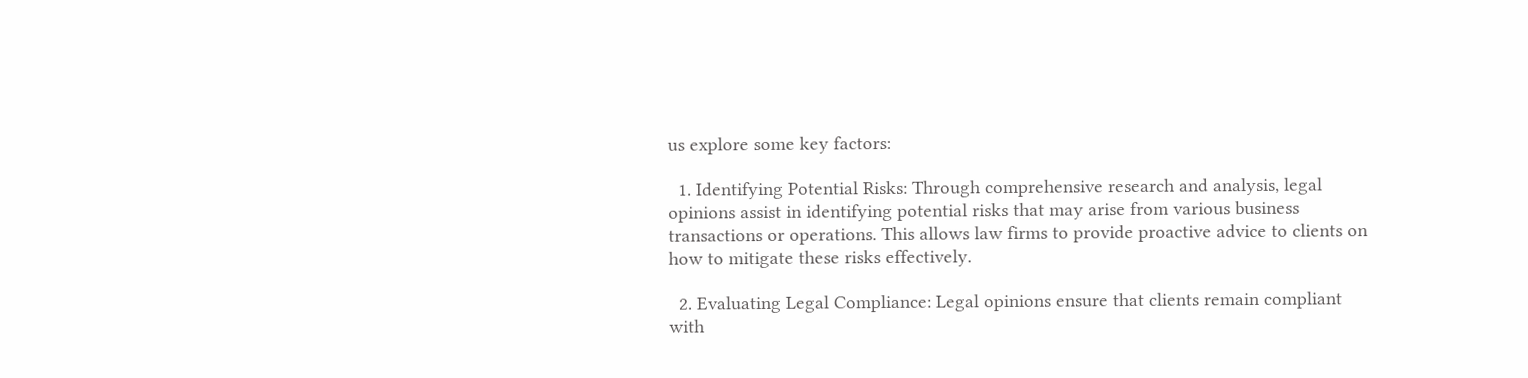us explore some key factors:

  1. Identifying Potential Risks: Through comprehensive research and analysis, legal opinions assist in identifying potential risks that may arise from various business transactions or operations. This allows law firms to provide proactive advice to clients on how to mitigate these risks effectively.

  2. Evaluating Legal Compliance: Legal opinions ensure that clients remain compliant with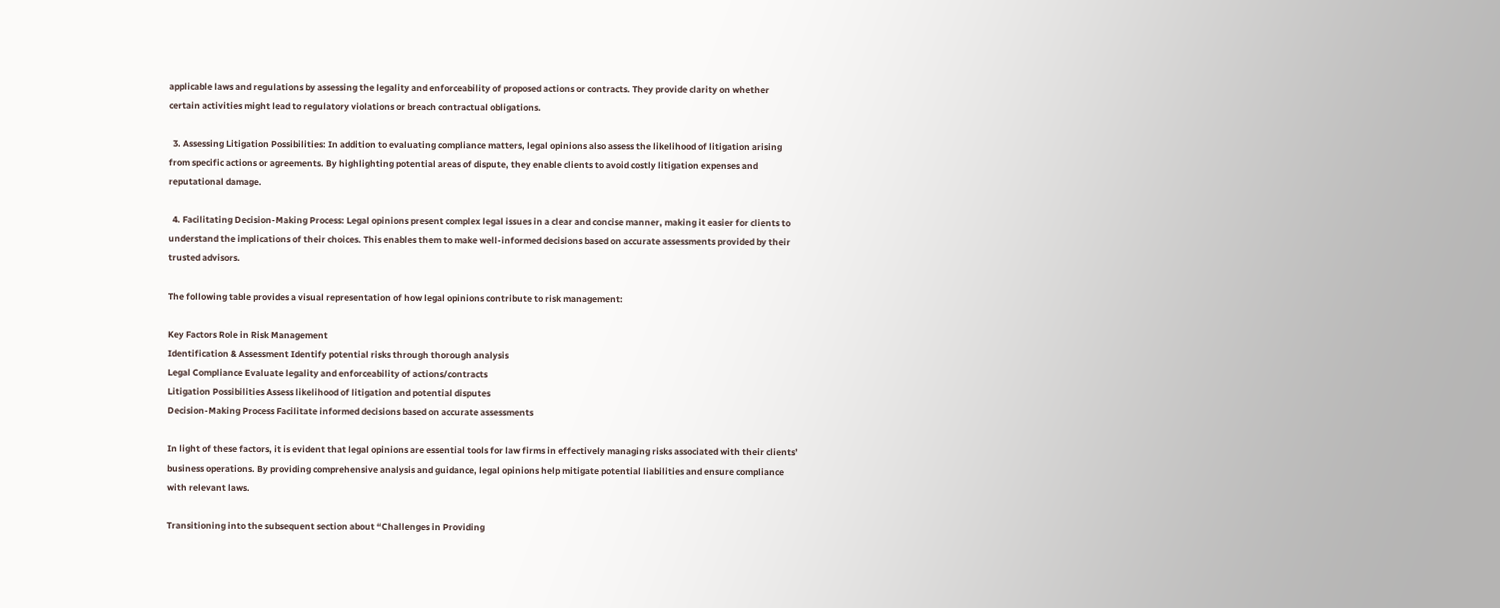applicable laws and regulations by assessing the legality and enforceability of proposed actions or contracts. They provide clarity on whether certain activities might lead to regulatory violations or breach contractual obligations.

  3. Assessing Litigation Possibilities: In addition to evaluating compliance matters, legal opinions also assess the likelihood of litigation arising from specific actions or agreements. By highlighting potential areas of dispute, they enable clients to avoid costly litigation expenses and reputational damage.

  4. Facilitating Decision-Making Process: Legal opinions present complex legal issues in a clear and concise manner, making it easier for clients to understand the implications of their choices. This enables them to make well-informed decisions based on accurate assessments provided by their trusted advisors.

The following table provides a visual representation of how legal opinions contribute to risk management:

Key Factors Role in Risk Management
Identification & Assessment Identify potential risks through thorough analysis
Legal Compliance Evaluate legality and enforceability of actions/contracts
Litigation Possibilities Assess likelihood of litigation and potential disputes
Decision-Making Process Facilitate informed decisions based on accurate assessments

In light of these factors, it is evident that legal opinions are essential tools for law firms in effectively managing risks associated with their clients’ business operations. By providing comprehensive analysis and guidance, legal opinions help mitigate potential liabilities and ensure compliance with relevant laws.

Transitioning into the subsequent section about “Challenges in Providing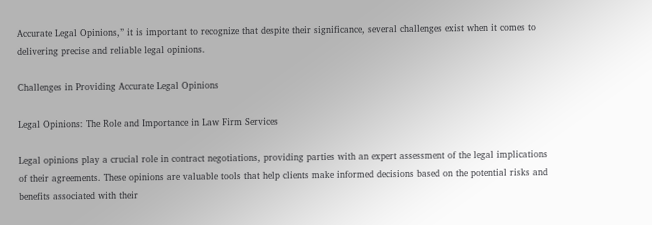Accurate Legal Opinions,” it is important to recognize that despite their significance, several challenges exist when it comes to delivering precise and reliable legal opinions.

Challenges in Providing Accurate Legal Opinions

Legal Opinions: The Role and Importance in Law Firm Services

Legal opinions play a crucial role in contract negotiations, providing parties with an expert assessment of the legal implications of their agreements. These opinions are valuable tools that help clients make informed decisions based on the potential risks and benefits associated with their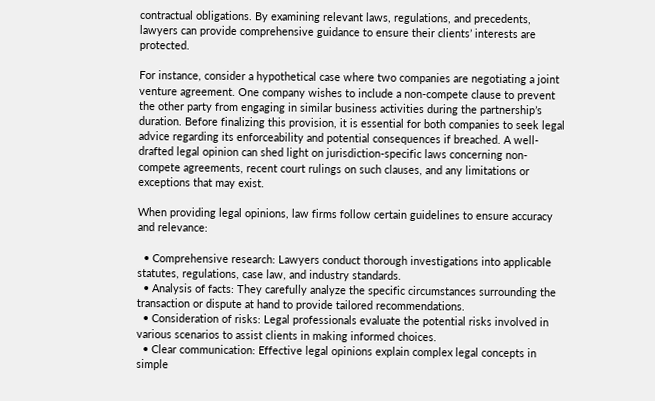contractual obligations. By examining relevant laws, regulations, and precedents, lawyers can provide comprehensive guidance to ensure their clients’ interests are protected.

For instance, consider a hypothetical case where two companies are negotiating a joint venture agreement. One company wishes to include a non-compete clause to prevent the other party from engaging in similar business activities during the partnership’s duration. Before finalizing this provision, it is essential for both companies to seek legal advice regarding its enforceability and potential consequences if breached. A well-drafted legal opinion can shed light on jurisdiction-specific laws concerning non-compete agreements, recent court rulings on such clauses, and any limitations or exceptions that may exist.

When providing legal opinions, law firms follow certain guidelines to ensure accuracy and relevance:

  • Comprehensive research: Lawyers conduct thorough investigations into applicable statutes, regulations, case law, and industry standards.
  • Analysis of facts: They carefully analyze the specific circumstances surrounding the transaction or dispute at hand to provide tailored recommendations.
  • Consideration of risks: Legal professionals evaluate the potential risks involved in various scenarios to assist clients in making informed choices.
  • Clear communication: Effective legal opinions explain complex legal concepts in simple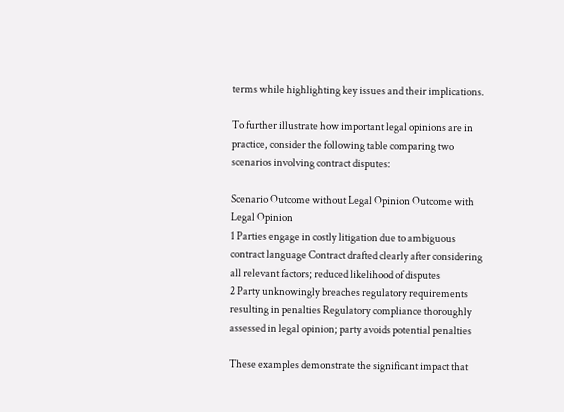terms while highlighting key issues and their implications.

To further illustrate how important legal opinions are in practice, consider the following table comparing two scenarios involving contract disputes:

Scenario Outcome without Legal Opinion Outcome with Legal Opinion
1 Parties engage in costly litigation due to ambiguous contract language Contract drafted clearly after considering all relevant factors; reduced likelihood of disputes
2 Party unknowingly breaches regulatory requirements resulting in penalties Regulatory compliance thoroughly assessed in legal opinion; party avoids potential penalties

These examples demonstrate the significant impact that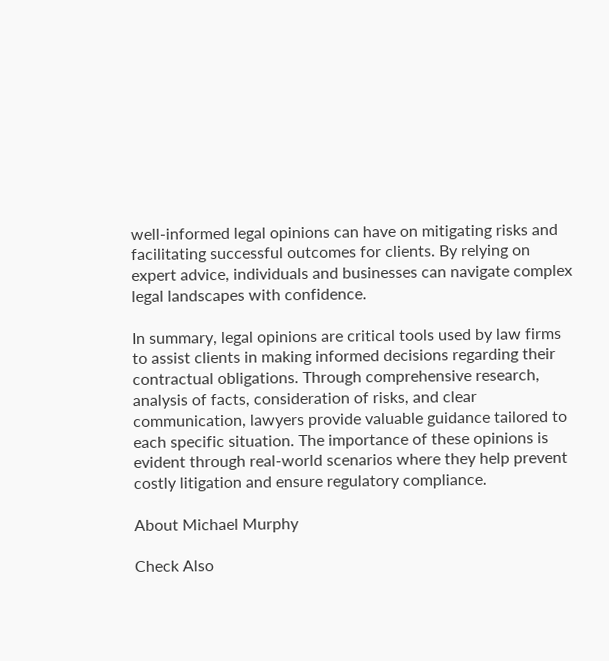well-informed legal opinions can have on mitigating risks and facilitating successful outcomes for clients. By relying on expert advice, individuals and businesses can navigate complex legal landscapes with confidence.

In summary, legal opinions are critical tools used by law firms to assist clients in making informed decisions regarding their contractual obligations. Through comprehensive research, analysis of facts, consideration of risks, and clear communication, lawyers provide valuable guidance tailored to each specific situation. The importance of these opinions is evident through real-world scenarios where they help prevent costly litigation and ensure regulatory compliance.

About Michael Murphy

Check Also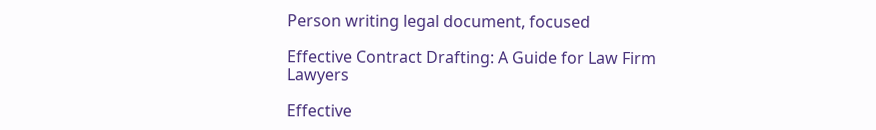Person writing legal document, focused

Effective Contract Drafting: A Guide for Law Firm Lawyers

Effective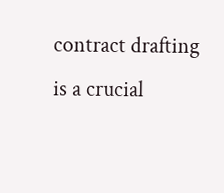contract drafting is a crucial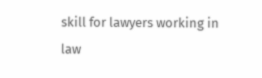skill for lawyers working in law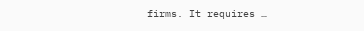firms. It requires …